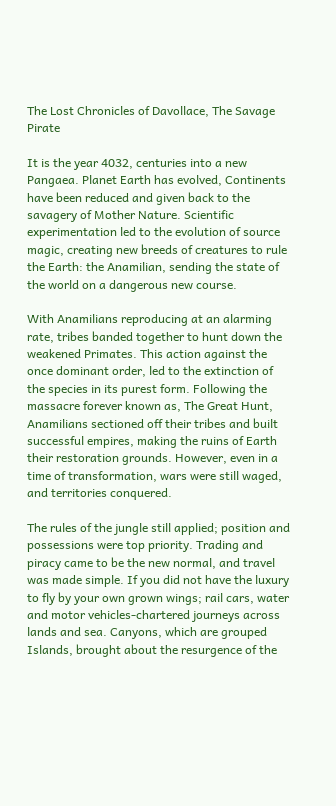The Lost Chronicles of Davollace, The Savage Pirate

It is the year 4032, centuries into a new Pangaea. Planet Earth has evolved, Continents have been reduced and given back to the savagery of Mother Nature. Scientific experimentation led to the evolution of source magic, creating new breeds of creatures to rule the Earth: the Anamilian, sending the state of the world on a dangerous new course.

With Anamilians reproducing at an alarming rate, tribes banded together to hunt down the weakened Primates. This action against the once dominant order, led to the extinction of the species in its purest form. Following the massacre forever known as, The Great Hunt, Anamilians sectioned off their tribes and built successful empires, making the ruins of Earth their restoration grounds. However, even in a time of transformation, wars were still waged, and territories conquered.

The rules of the jungle still applied; position and possessions were top priority. Trading and piracy came to be the new normal, and travel was made simple. If you did not have the luxury to fly by your own grown wings; rail cars, water and motor vehicles-chartered journeys across lands and sea. Canyons, which are grouped Islands, brought about the resurgence of the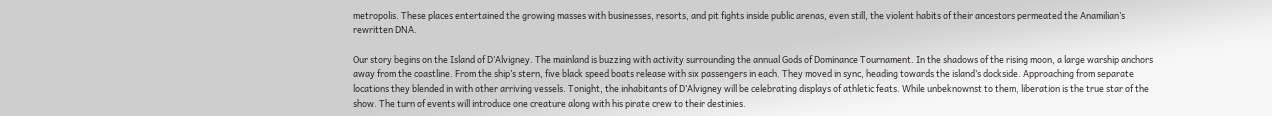metropolis. These places entertained the growing masses with businesses, resorts, and pit fights inside public arenas, even still, the violent habits of their ancestors permeated the Anamilian’s rewritten DNA.

Our story begins on the Island of D’Alvigney. The mainland is buzzing with activity surrounding the annual Gods of Dominance Tournament. In the shadows of the rising moon, a large warship anchors away from the coastline. From the ship’s stern, five black speed boats release with six passengers in each. They moved in sync, heading towards the island’s dockside. Approaching from separate locations they blended in with other arriving vessels. Tonight, the inhabitants of D’Alvigney will be celebrating displays of athletic feats. While unbeknownst to them, liberation is the true star of the show. The turn of events will introduce one creature along with his pirate crew to their destinies.